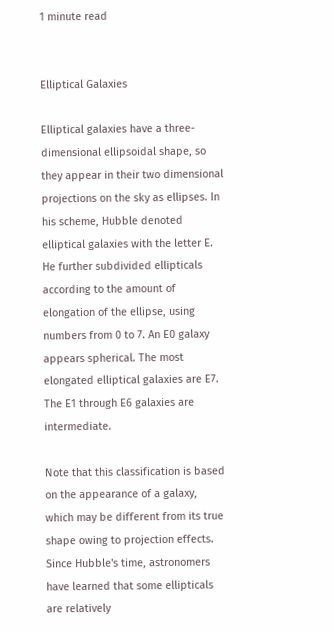1 minute read


Elliptical Galaxies

Elliptical galaxies have a three-dimensional ellipsoidal shape, so they appear in their two dimensional projections on the sky as ellipses. In his scheme, Hubble denoted elliptical galaxies with the letter E. He further subdivided ellipticals according to the amount of elongation of the ellipse, using numbers from 0 to 7. An E0 galaxy appears spherical. The most elongated elliptical galaxies are E7. The E1 through E6 galaxies are intermediate.

Note that this classification is based on the appearance of a galaxy, which may be different from its true shape owing to projection effects. Since Hubble's time, astronomers have learned that some ellipticals are relatively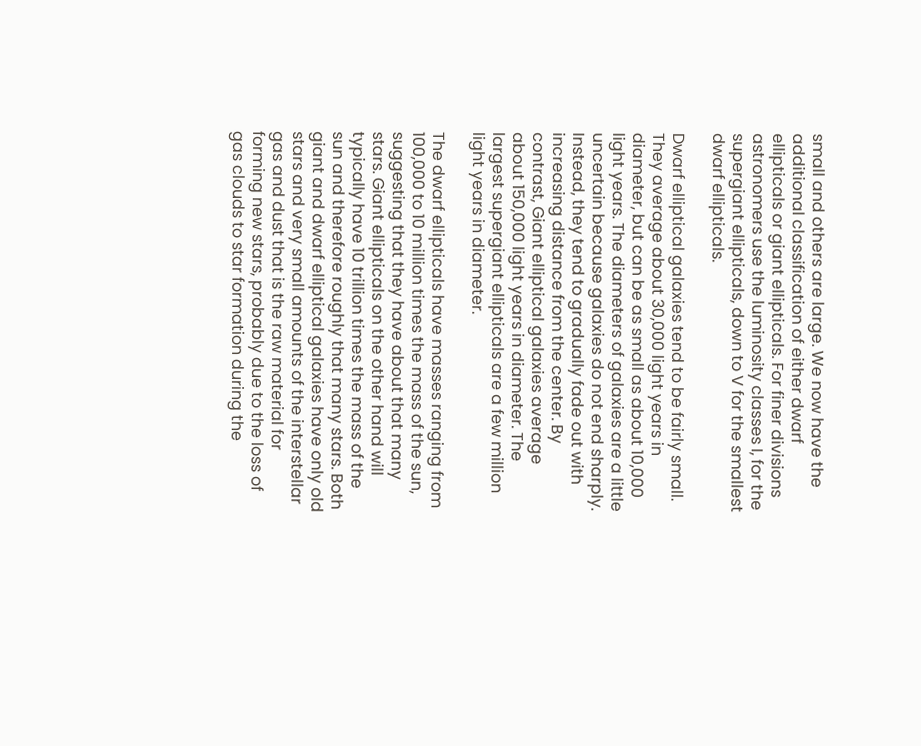small and others are large. We now have the additional classification of either dwarf ellipticals or giant ellipticals. For finer divisions astronomers use the luminosity classes I, for the supergiant ellipticals, down to V for the smallest dwarf ellipticals.

Dwarf elliptical galaxies tend to be fairly small. They average about 30,000 light years in diameter, but can be as small as about 10,000 light years. The diameters of galaxies are a little uncertain because galaxies do not end sharply. Instead, they tend to gradually fade out with increasing distance from the center. By contrast, Giant elliptical galaxies average about 150,000 light years in diameter. The largest supergiant ellipticals are a few million light years in diameter.

The dwarf ellipticals have masses ranging from 100,000 to 10 million times the mass of the sun, suggesting that they have about that many stars. Giant ellipticals on the other hand will typically have 10 trillion times the mass of the sun and therefore roughly that many stars. Both giant and dwarf elliptical galaxies have only old stars and very small amounts of the interstellar gas and dust that is the raw material for forming new stars, probably due to the loss of gas clouds to star formation during the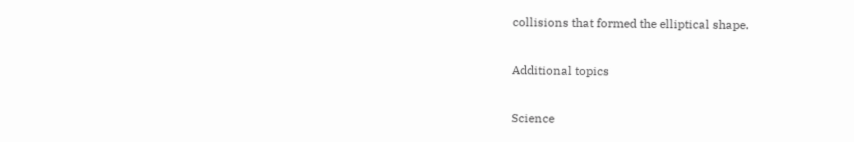collisions that formed the elliptical shape.

Additional topics

Science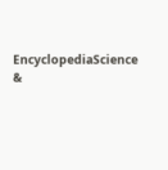EncyclopediaScience &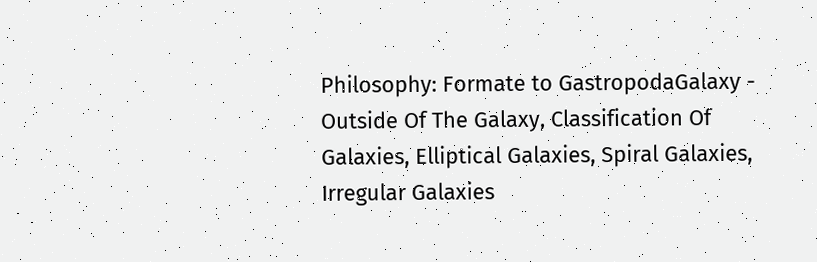Philosophy: Formate to GastropodaGalaxy - Outside Of The Galaxy, Classification Of Galaxies, Elliptical Galaxies, Spiral Galaxies, Irregular Galaxies